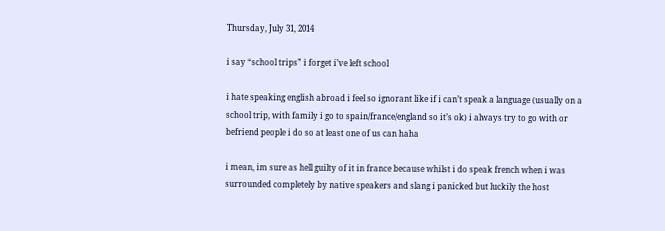Thursday, July 31, 2014

i say “school trips” i forget i’ve left school

i hate speaking english abroad i feel so ignorant like if i can’t speak a language (usually on a school trip, with family i go to spain/france/england so it’s ok) i always try to go with or befriend people i do so at least one of us can haha

i mean, im sure as hell guilty of it in france because whilst i do speak french when i was surrounded completely by native speakers and slang i panicked but luckily the host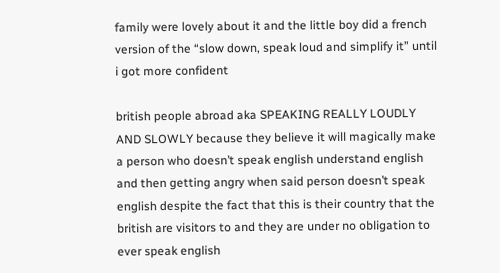family were lovely about it and the little boy did a french version of the “slow down, speak loud and simplify it” until i got more confident

british people abroad aka SPEAKING REALLY LOUDLY AND SLOWLY because they believe it will magically make a person who doesn’t speak english understand english and then getting angry when said person doesn’t speak english despite the fact that this is their country that the british are visitors to and they are under no obligation to ever speak english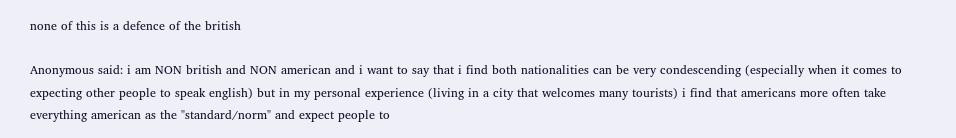none of this is a defence of the british

Anonymous said: i am NON british and NON american and i want to say that i find both nationalities can be very condescending (especially when it comes to expecting other people to speak english) but in my personal experience (living in a city that welcomes many tourists) i find that americans more often take everything american as the "standard/norm" and expect people to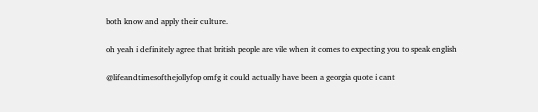both know and apply their culture.

oh yeah i definitely agree that british people are vile when it comes to expecting you to speak english

@lifeandtimesofthejollyfop omfg it could actually have been a georgia quote i cant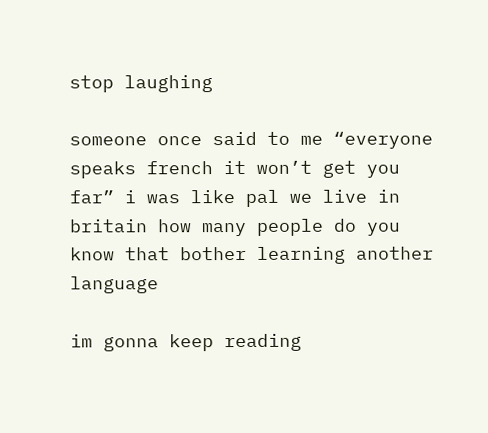stop laughing

someone once said to me “everyone speaks french it won’t get you far” i was like pal we live in britain how many people do you know that bother learning another language

im gonna keep reading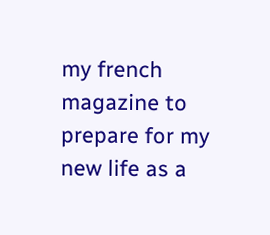my french magazine to prepare for my new life as a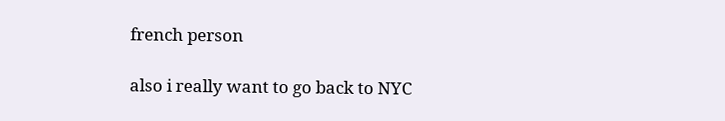french person

also i really want to go back to NYC